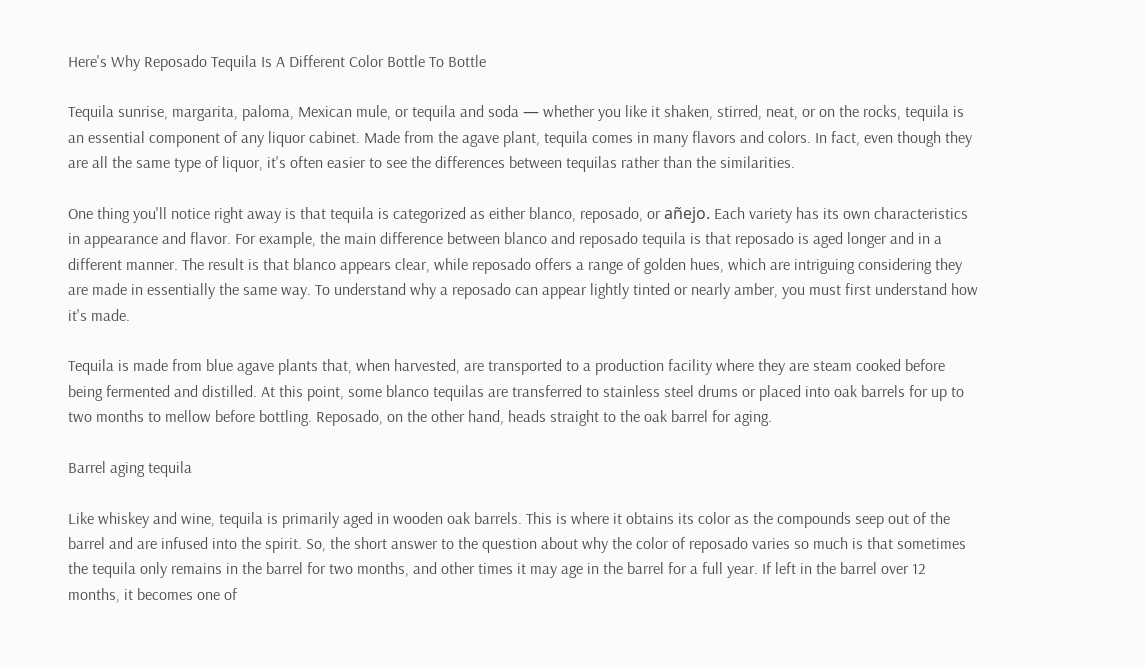Here's Why Reposado Tequila Is A Different Color Bottle To Bottle

Tequila sunrise, margarita, paloma, Mexican mule, or tequila and soda — whether you like it shaken, stirred, neat, or on the rocks, tequila is an essential component of any liquor cabinet. Made from the agave plant, tequila comes in many flavors and colors. In fact, even though they are all the same type of liquor, it's often easier to see the differences between tequilas rather than the similarities.

One thing you'll notice right away is that tequila is categorized as either blanco, reposado, or añejo. Each variety has its own characteristics in appearance and flavor. For example, the main difference between blanco and reposado tequila is that reposado is aged longer and in a different manner. The result is that blanco appears clear, while reposado offers a range of golden hues, which are intriguing considering they are made in essentially the same way. To understand why a reposado can appear lightly tinted or nearly amber, you must first understand how it's made.

Tequila is made from blue agave plants that, when harvested, are transported to a production facility where they are steam cooked before being fermented and distilled. At this point, some blanco tequilas are transferred to stainless steel drums or placed into oak barrels for up to two months to mellow before bottling. Reposado, on the other hand, heads straight to the oak barrel for aging.

Barrel aging tequila

Like whiskey and wine, tequila is primarily aged in wooden oak barrels. This is where it obtains its color as the compounds seep out of the barrel and are infused into the spirit. So, the short answer to the question about why the color of reposado varies so much is that sometimes the tequila only remains in the barrel for two months, and other times it may age in the barrel for a full year. If left in the barrel over 12 months, it becomes one of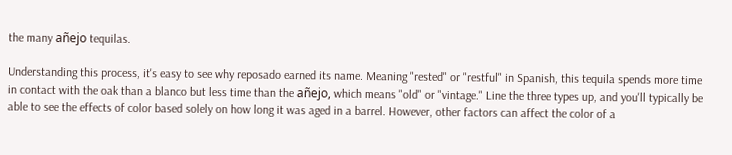the many añejo tequilas.

Understanding this process, it's easy to see why reposado earned its name. Meaning "rested" or "restful" in Spanish, this tequila spends more time in contact with the oak than a blanco but less time than the añejo, which means "old" or "vintage." Line the three types up, and you'll typically be able to see the effects of color based solely on how long it was aged in a barrel. However, other factors can affect the color of a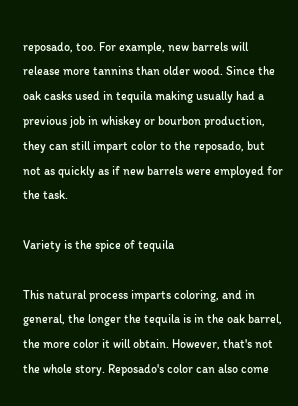reposado, too. For example, new barrels will release more tannins than older wood. Since the oak casks used in tequila making usually had a previous job in whiskey or bourbon production, they can still impart color to the reposado, but not as quickly as if new barrels were employed for the task.

Variety is the spice of tequila

This natural process imparts coloring, and in general, the longer the tequila is in the oak barrel, the more color it will obtain. However, that's not the whole story. Reposado's color can also come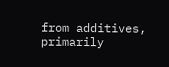from additives, primarily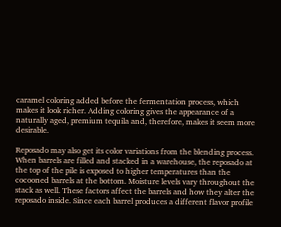caramel coloring added before the fermentation process, which makes it look richer. Adding coloring gives the appearance of a naturally aged, premium tequila and, therefore, makes it seem more desirable.

Reposado may also get its color variations from the blending process. When barrels are filled and stacked in a warehouse, the reposado at the top of the pile is exposed to higher temperatures than the cocooned barrels at the bottom. Moisture levels vary throughout the stack as well. These factors affect the barrels and how they alter the reposado inside. Since each barrel produces a different flavor profile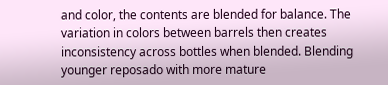and color, the contents are blended for balance. The variation in colors between barrels then creates inconsistency across bottles when blended. Blending younger reposado with more mature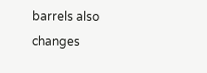barrels also changes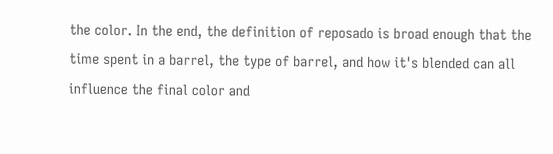the color. In the end, the definition of reposado is broad enough that the time spent in a barrel, the type of barrel, and how it's blended can all influence the final color and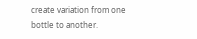create variation from one bottle to another.